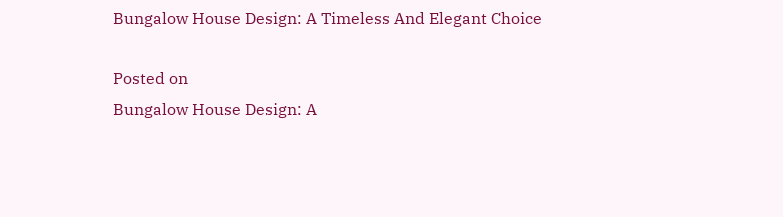Bungalow House Design: A Timeless And Elegant Choice

Posted on
Bungalow House Design: A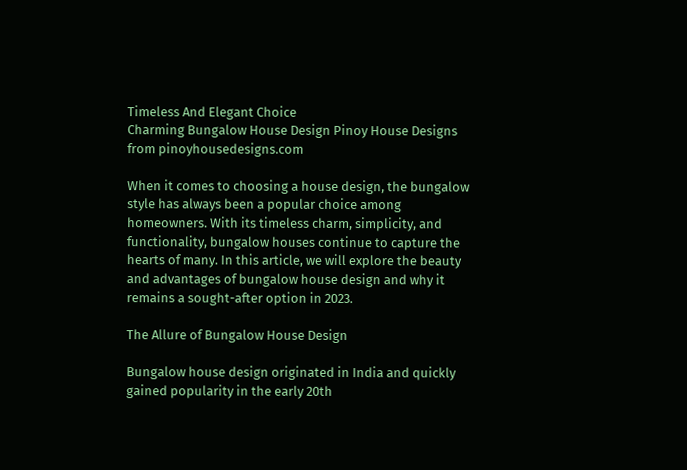Timeless And Elegant Choice
Charming Bungalow House Design Pinoy House Designs from pinoyhousedesigns.com

When it comes to choosing a house design, the bungalow style has always been a popular choice among homeowners. With its timeless charm, simplicity, and functionality, bungalow houses continue to capture the hearts of many. In this article, we will explore the beauty and advantages of bungalow house design and why it remains a sought-after option in 2023.

The Allure of Bungalow House Design

Bungalow house design originated in India and quickly gained popularity in the early 20th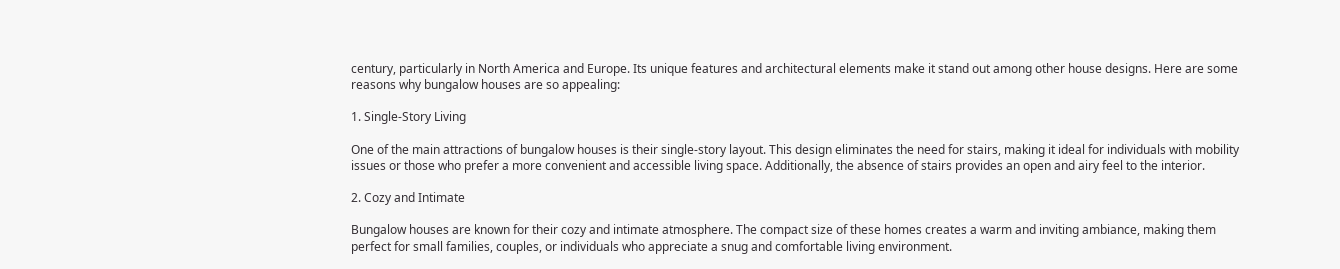century, particularly in North America and Europe. Its unique features and architectural elements make it stand out among other house designs. Here are some reasons why bungalow houses are so appealing:

1. Single-Story Living

One of the main attractions of bungalow houses is their single-story layout. This design eliminates the need for stairs, making it ideal for individuals with mobility issues or those who prefer a more convenient and accessible living space. Additionally, the absence of stairs provides an open and airy feel to the interior.

2. Cozy and Intimate

Bungalow houses are known for their cozy and intimate atmosphere. The compact size of these homes creates a warm and inviting ambiance, making them perfect for small families, couples, or individuals who appreciate a snug and comfortable living environment.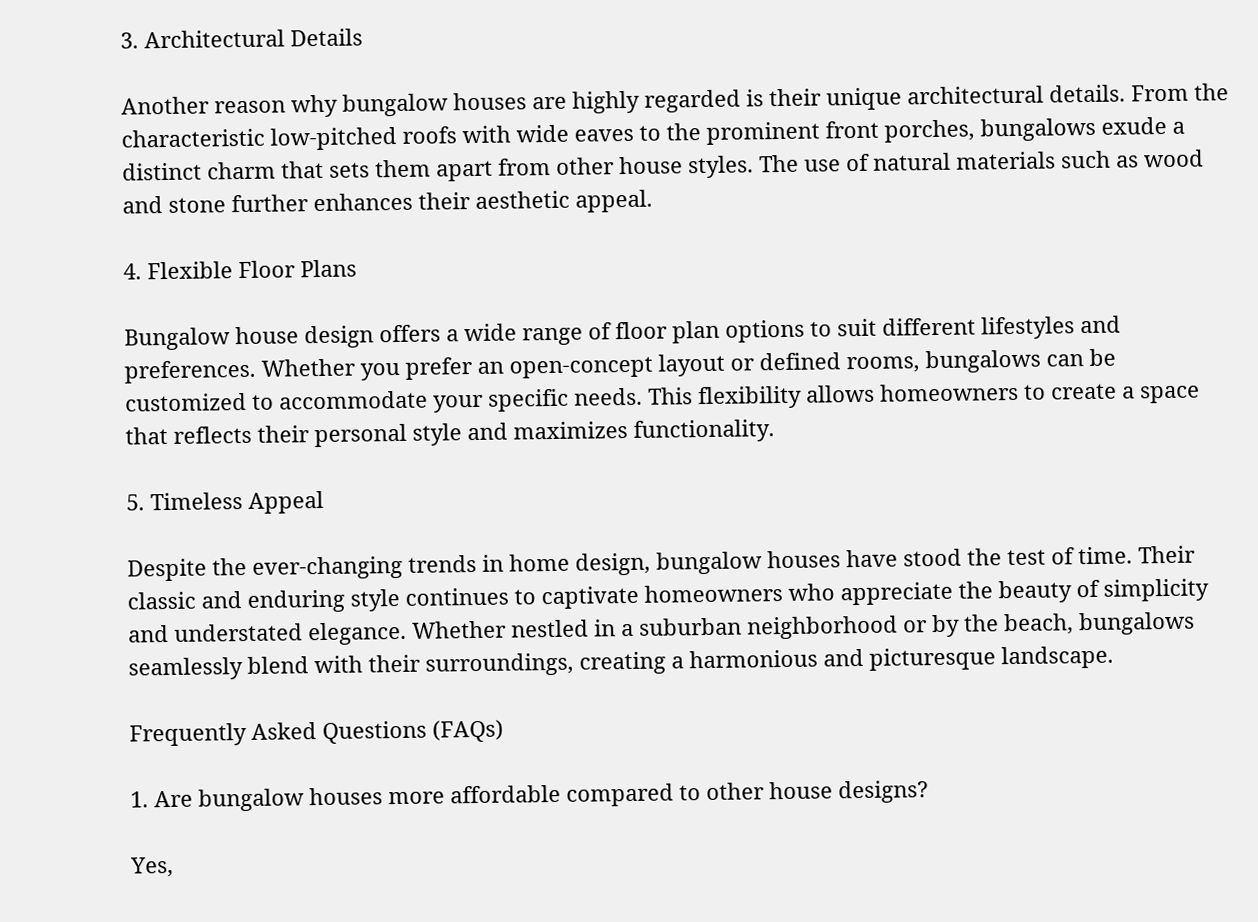3. Architectural Details

Another reason why bungalow houses are highly regarded is their unique architectural details. From the characteristic low-pitched roofs with wide eaves to the prominent front porches, bungalows exude a distinct charm that sets them apart from other house styles. The use of natural materials such as wood and stone further enhances their aesthetic appeal.

4. Flexible Floor Plans

Bungalow house design offers a wide range of floor plan options to suit different lifestyles and preferences. Whether you prefer an open-concept layout or defined rooms, bungalows can be customized to accommodate your specific needs. This flexibility allows homeowners to create a space that reflects their personal style and maximizes functionality.

5. Timeless Appeal

Despite the ever-changing trends in home design, bungalow houses have stood the test of time. Their classic and enduring style continues to captivate homeowners who appreciate the beauty of simplicity and understated elegance. Whether nestled in a suburban neighborhood or by the beach, bungalows seamlessly blend with their surroundings, creating a harmonious and picturesque landscape.

Frequently Asked Questions (FAQs)

1. Are bungalow houses more affordable compared to other house designs?

Yes,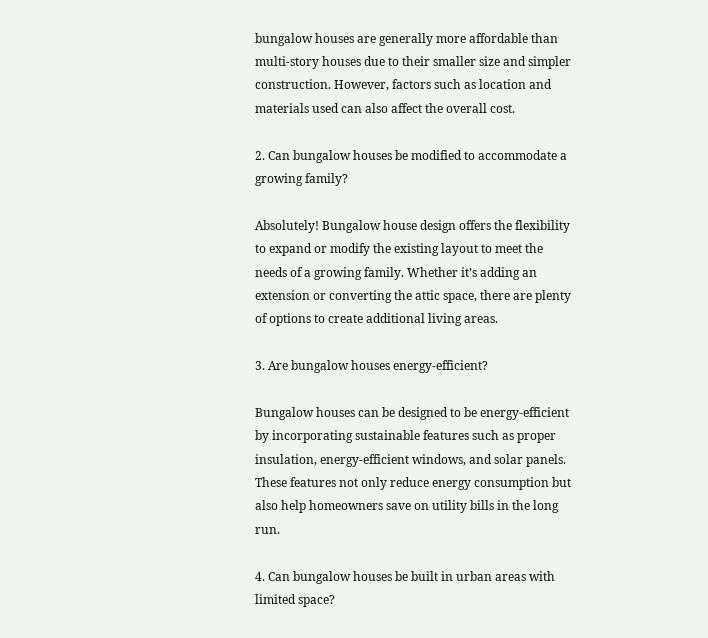bungalow houses are generally more affordable than multi-story houses due to their smaller size and simpler construction. However, factors such as location and materials used can also affect the overall cost.

2. Can bungalow houses be modified to accommodate a growing family?

Absolutely! Bungalow house design offers the flexibility to expand or modify the existing layout to meet the needs of a growing family. Whether it’s adding an extension or converting the attic space, there are plenty of options to create additional living areas.

3. Are bungalow houses energy-efficient?

Bungalow houses can be designed to be energy-efficient by incorporating sustainable features such as proper insulation, energy-efficient windows, and solar panels. These features not only reduce energy consumption but also help homeowners save on utility bills in the long run.

4. Can bungalow houses be built in urban areas with limited space?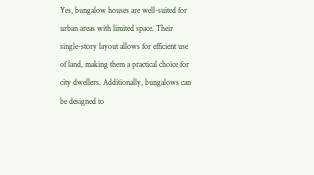Yes, bungalow houses are well-suited for urban areas with limited space. Their single-story layout allows for efficient use of land, making them a practical choice for city dwellers. Additionally, bungalows can be designed to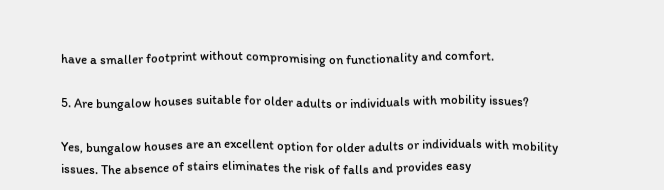have a smaller footprint without compromising on functionality and comfort.

5. Are bungalow houses suitable for older adults or individuals with mobility issues?

Yes, bungalow houses are an excellent option for older adults or individuals with mobility issues. The absence of stairs eliminates the risk of falls and provides easy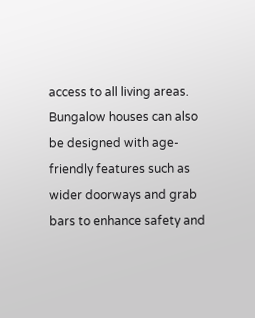access to all living areas. Bungalow houses can also be designed with age-friendly features such as wider doorways and grab bars to enhance safety and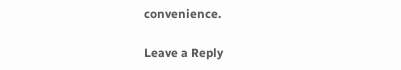convenience.

Leave a Reply